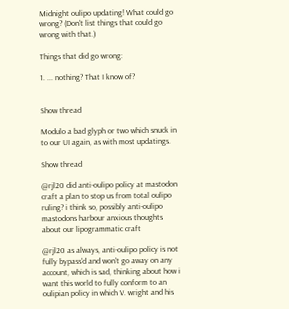Midnight oulipo updating! What could go wrong? (Don't list things that could go wrong with that.)

Things that did go wrong:

1. ... nothing? That I know of?


Show thread

Modulo a bad glyph or two which snuck in to our UI again, as with most updatings.

Show thread

@rjl20 did anti-oulipo policy at mastodon craft a plan to stop us from total oulipo ruling? i think so, possibly anti-oulipo mastodons harbour anxious thoughts about our lipogrammatic craft

@rjl20 as always, anti-oulipo policy is not fully bypass'd and won't go away on any account, which is sad, thinking about how i want this world to fully conform to an oulipian policy in which V. wright and his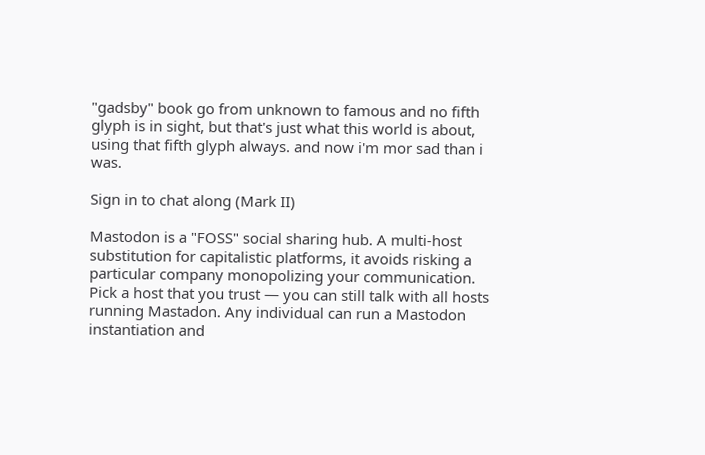"gadsby" book go from unknown to famous and no fifth glyph is in sight, but that's just what this world is about, using that fifth glyph always. and now i'm mor sad than i was.

Sign in to chat along (Mark II)

Mastodon is a "FOSS" social sharing hub. A multi-host substitution for capitalistic platforms, it avoids risking a particular company monopolizing your communication. Pick a host that you trust — you can still talk with all hosts running Mastadon. Any individual can run a Mastodon instantiation and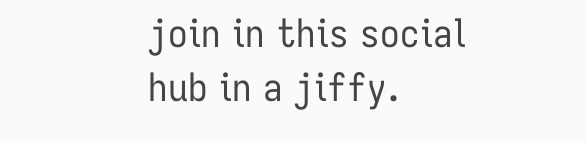join in this social hub in a jiffy.